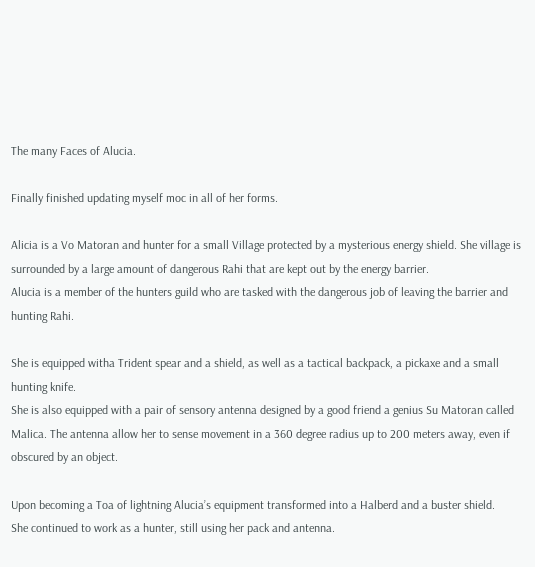The many Faces of Alucia.

Finally finished updating myself moc in all of her forms.

Alicia is a Vo Matoran and hunter for a small Village protected by a mysterious energy shield. She village is surrounded by a large amount of dangerous Rahi that are kept out by the energy barrier.
Alucia is a member of the hunters guild who are tasked with the dangerous job of leaving the barrier and hunting Rahi.

She is equipped witha Trident spear and a shield, as well as a tactical backpack, a pickaxe and a small hunting knife.
She is also equipped with a pair of sensory antenna designed by a good friend a genius Su Matoran called Malica. The antenna allow her to sense movement in a 360 degree radius up to 200 meters away, even if obscured by an object.

Upon becoming a Toa of lightning Alucia’s equipment transformed into a Halberd and a buster shield.
She continued to work as a hunter, still using her pack and antenna.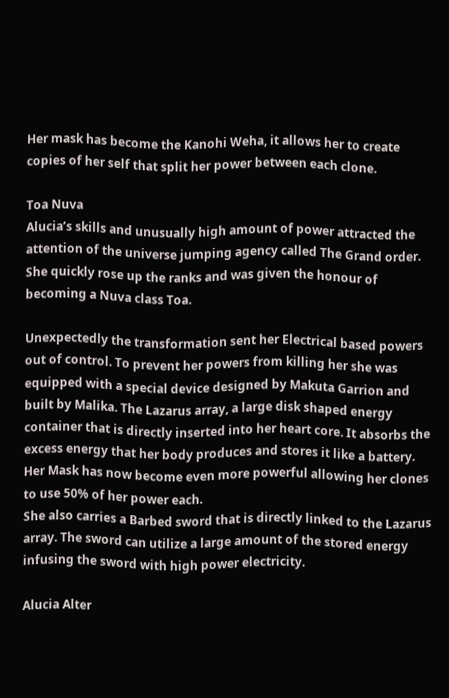Her mask has become the Kanohi Weha, it allows her to create copies of her self that split her power between each clone.

Toa Nuva
Alucia’s skills and unusually high amount of power attracted the attention of the universe jumping agency called The Grand order. She quickly rose up the ranks and was given the honour of becoming a Nuva class Toa.

Unexpectedly the transformation sent her Electrical based powers out of control. To prevent her powers from killing her she was equipped with a special device designed by Makuta Garrion and built by Malika. The Lazarus array, a large disk shaped energy container that is directly inserted into her heart core. It absorbs the excess energy that her body produces and stores it like a battery.
Her Mask has now become even more powerful allowing her clones to use 50% of her power each.
She also carries a Barbed sword that is directly linked to the Lazarus array. The sword can utilize a large amount of the stored energy infusing the sword with high power electricity.

Alucia Alter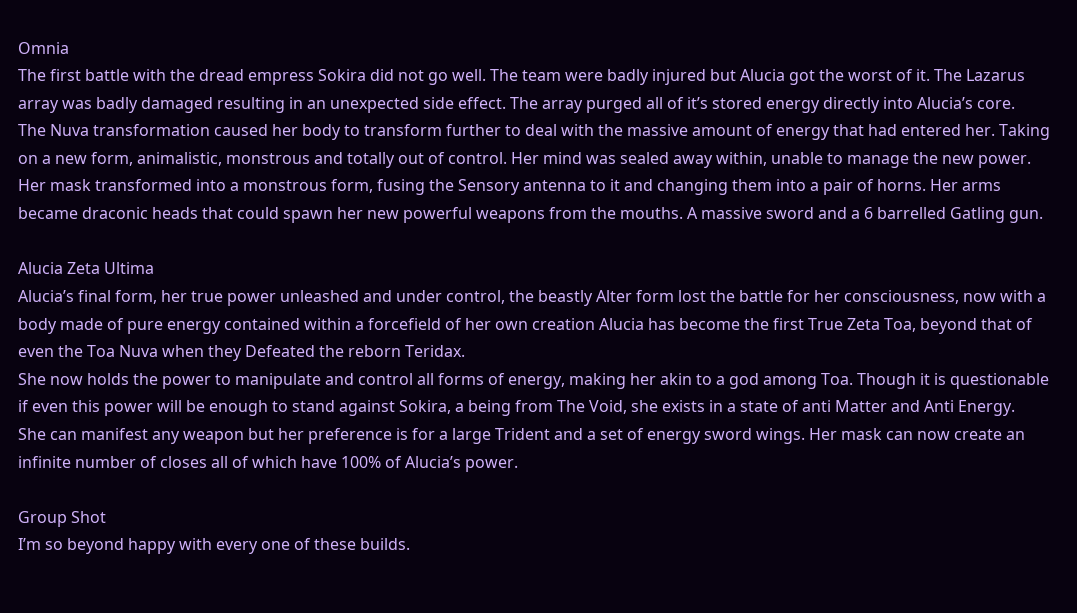Omnia
The first battle with the dread empress Sokira did not go well. The team were badly injured but Alucia got the worst of it. The Lazarus array was badly damaged resulting in an unexpected side effect. The array purged all of it’s stored energy directly into Alucia’s core.
The Nuva transformation caused her body to transform further to deal with the massive amount of energy that had entered her. Taking on a new form, animalistic, monstrous and totally out of control. Her mind was sealed away within, unable to manage the new power.
Her mask transformed into a monstrous form, fusing the Sensory antenna to it and changing them into a pair of horns. Her arms became draconic heads that could spawn her new powerful weapons from the mouths. A massive sword and a 6 barrelled Gatling gun.

Alucia Zeta Ultima
Alucia’s final form, her true power unleashed and under control, the beastly Alter form lost the battle for her consciousness, now with a body made of pure energy contained within a forcefield of her own creation Alucia has become the first True Zeta Toa, beyond that of even the Toa Nuva when they Defeated the reborn Teridax.
She now holds the power to manipulate and control all forms of energy, making her akin to a god among Toa. Though it is questionable if even this power will be enough to stand against Sokira, a being from The Void, she exists in a state of anti Matter and Anti Energy.
She can manifest any weapon but her preference is for a large Trident and a set of energy sword wings. Her mask can now create an infinite number of closes all of which have 100% of Alucia’s power.

Group Shot
I’m so beyond happy with every one of these builds.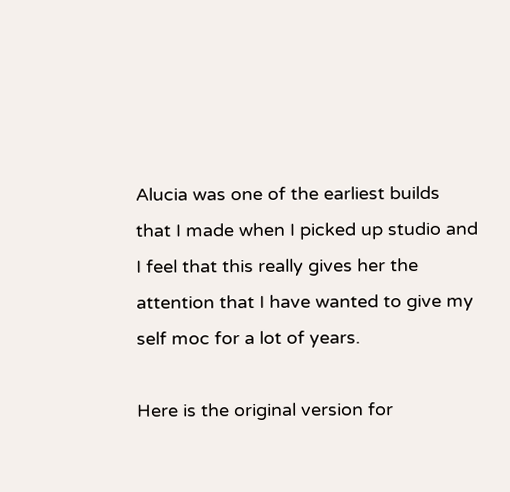Alucia was one of the earliest builds that I made when I picked up studio and I feel that this really gives her the attention that I have wanted to give my self moc for a lot of years.

Here is the original version for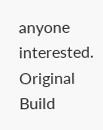anyone interested.
Original Build